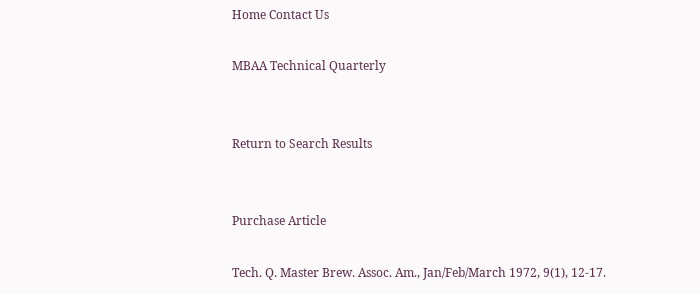Home Contact Us

MBAA Technical Quarterly


Return to Search Results


Purchase Article

Tech. Q. Master Brew. Assoc. Am., Jan/Feb/March 1972, 9(1), 12-17.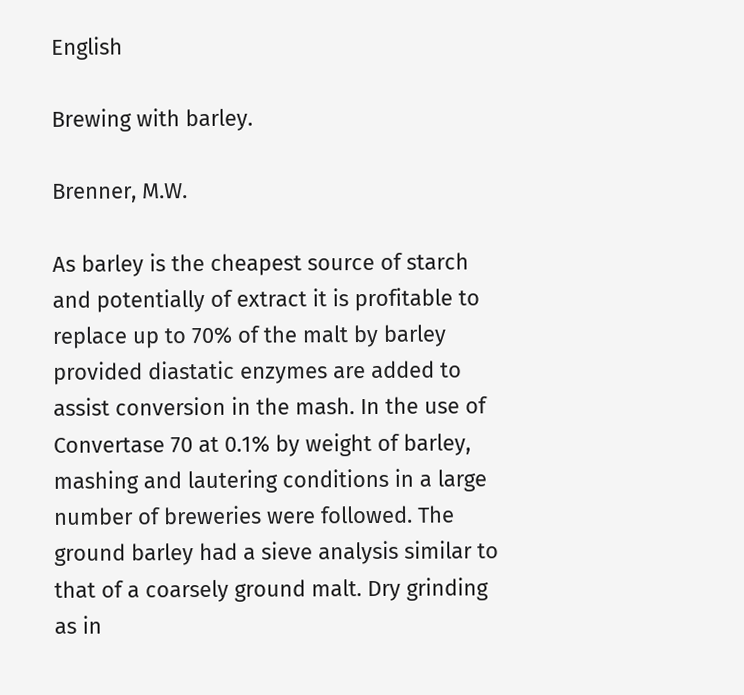English

Brewing with barley.

Brenner, M.W.

As barley is the cheapest source of starch and potentially of extract it is profitable to replace up to 70% of the malt by barley provided diastatic enzymes are added to assist conversion in the mash. In the use of Convertase 70 at 0.1% by weight of barley, mashing and lautering conditions in a large number of breweries were followed. The ground barley had a sieve analysis similar to that of a coarsely ground malt. Dry grinding as in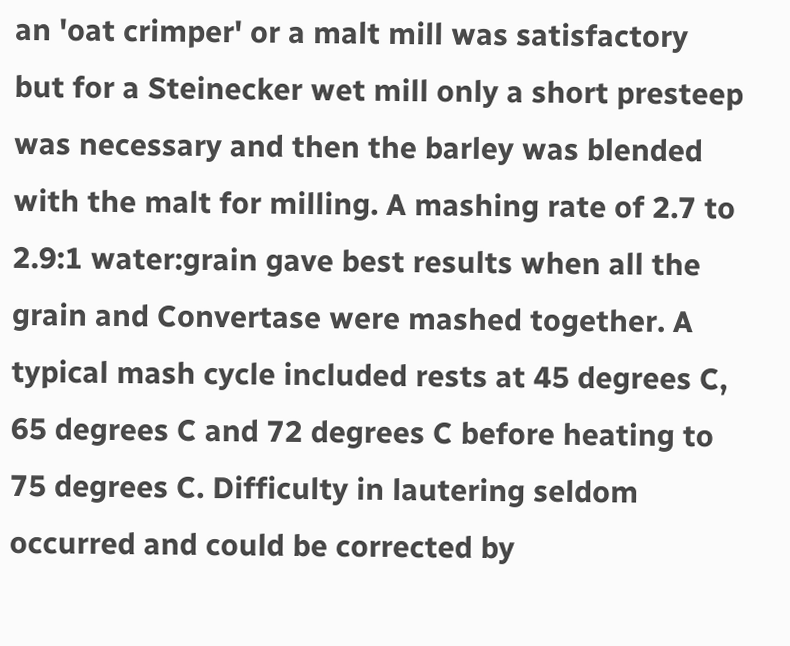an 'oat crimper' or a malt mill was satisfactory but for a Steinecker wet mill only a short presteep was necessary and then the barley was blended with the malt for milling. A mashing rate of 2.7 to 2.9:1 water:grain gave best results when all the grain and Convertase were mashed together. A typical mash cycle included rests at 45 degrees C, 65 degrees C and 72 degrees C before heating to 75 degrees C. Difficulty in lautering seldom occurred and could be corrected by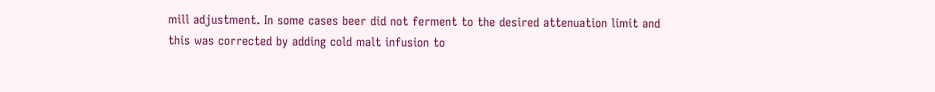mill adjustment. In some cases beer did not ferment to the desired attenuation limit and this was corrected by adding cold malt infusion to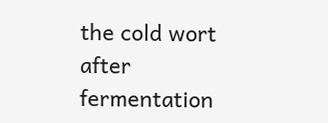the cold wort after fermentation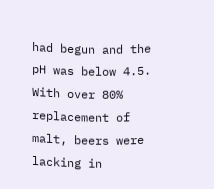had begun and the pH was below 4.5. With over 80% replacement of malt, beers were lacking in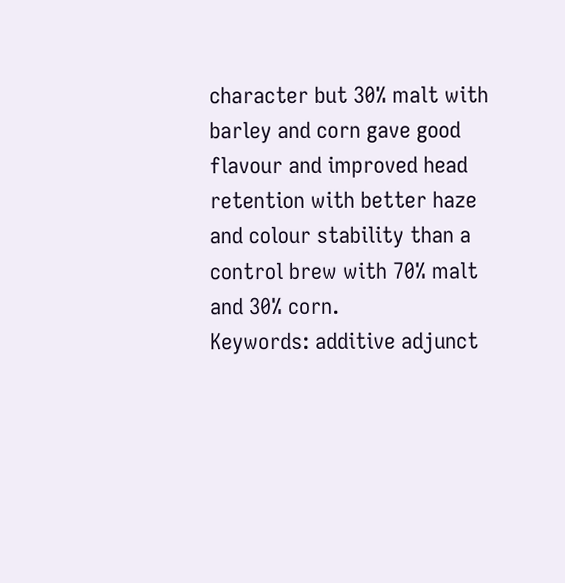character but 30% malt with barley and corn gave good flavour and improved head retention with better haze and colour stability than a control brew with 70% malt and 30% corn.
Keywords: additive adjunct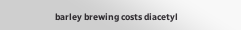barley brewing costs diacetyl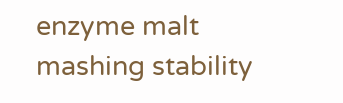enzyme malt mashing stability